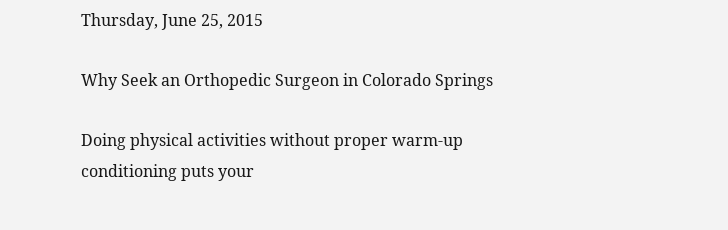Thursday, June 25, 2015

Why Seek an Orthopedic Surgeon in Colorado Springs

Doing physical activities without proper warm-up conditioning puts your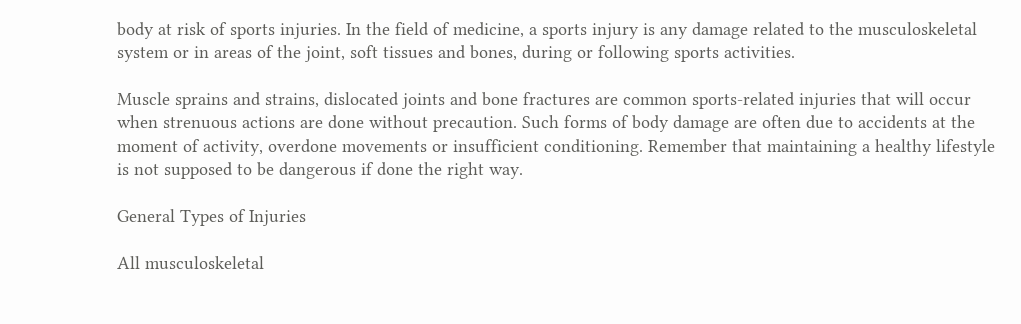body at risk of sports injuries. In the field of medicine, a sports injury is any damage related to the musculoskeletal system or in areas of the joint, soft tissues and bones, during or following sports activities.

Muscle sprains and strains, dislocated joints and bone fractures are common sports-related injuries that will occur when strenuous actions are done without precaution. Such forms of body damage are often due to accidents at the moment of activity, overdone movements or insufficient conditioning. Remember that maintaining a healthy lifestyle is not supposed to be dangerous if done the right way.

General Types of Injuries

All musculoskeletal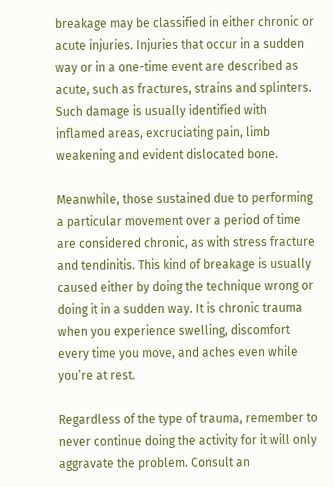breakage may be classified in either chronic or acute injuries. Injuries that occur in a sudden way or in a one-time event are described as acute, such as fractures, strains and splinters. Such damage is usually identified with inflamed areas, excruciating pain, limb weakening and evident dislocated bone.

Meanwhile, those sustained due to performing a particular movement over a period of time are considered chronic, as with stress fracture and tendinitis. This kind of breakage is usually caused either by doing the technique wrong or doing it in a sudden way. It is chronic trauma when you experience swelling, discomfort every time you move, and aches even while you’re at rest.

Regardless of the type of trauma, remember to never continue doing the activity for it will only aggravate the problem. Consult an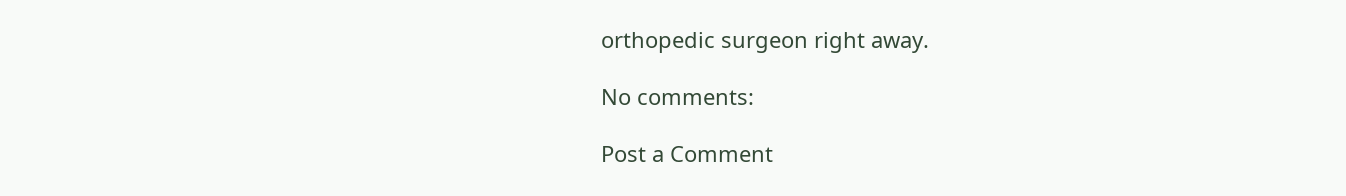orthopedic surgeon right away.

No comments:

Post a Comment